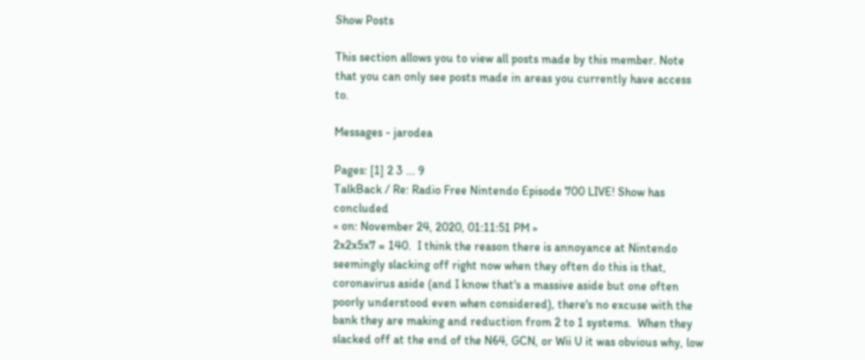Show Posts

This section allows you to view all posts made by this member. Note that you can only see posts made in areas you currently have access to.

Messages - jarodea

Pages: [1] 2 3 ... 9
TalkBack / Re: Radio Free Nintendo Episode 700 LIVE! Show has concluded
« on: November 24, 2020, 01:11:51 PM »
2x2x5x7 = 140.  I think the reason there is annoyance at Nintendo seemingly slacking off right now when they often do this is that, coronavirus aside (and I know that's a massive aside but one often poorly understood even when considered), there's no excuse with the bank they are making and reduction from 2 to 1 systems.  When they slacked off at the end of the N64, GCN, or Wii U it was obvious why, low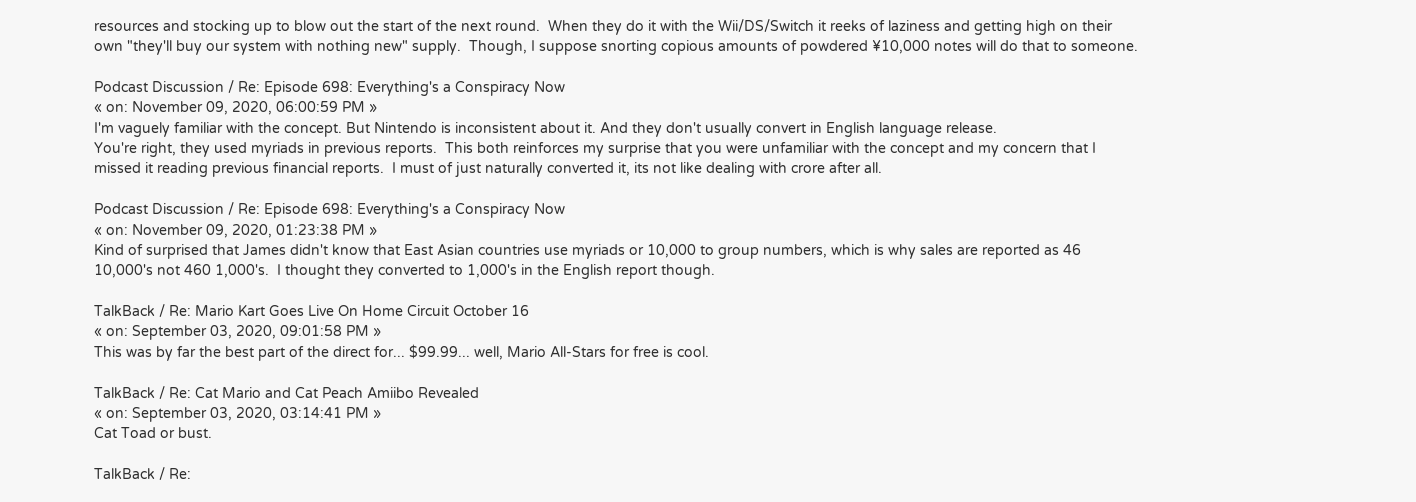resources and stocking up to blow out the start of the next round.  When they do it with the Wii/DS/Switch it reeks of laziness and getting high on their own "they'll buy our system with nothing new" supply.  Though, I suppose snorting copious amounts of powdered ¥10,000 notes will do that to someone.

Podcast Discussion / Re: Episode 698: Everything's a Conspiracy Now
« on: November 09, 2020, 06:00:59 PM »
I'm vaguely familiar with the concept. But Nintendo is inconsistent about it. And they don't usually convert in English language release.
You're right, they used myriads in previous reports.  This both reinforces my surprise that you were unfamiliar with the concept and my concern that I missed it reading previous financial reports.  I must of just naturally converted it, its not like dealing with crore after all.

Podcast Discussion / Re: Episode 698: Everything's a Conspiracy Now
« on: November 09, 2020, 01:23:38 PM »
Kind of surprised that James didn't know that East Asian countries use myriads or 10,000 to group numbers, which is why sales are reported as 46 10,000's not 460 1,000's.  I thought they converted to 1,000's in the English report though.

TalkBack / Re: Mario Kart Goes Live On Home Circuit October 16
« on: September 03, 2020, 09:01:58 PM »
This was by far the best part of the direct for... $99.99... well, Mario All-Stars for free is cool.

TalkBack / Re: Cat Mario and Cat Peach Amiibo Revealed
« on: September 03, 2020, 03:14:41 PM »
Cat Toad or bust.

TalkBack / Re: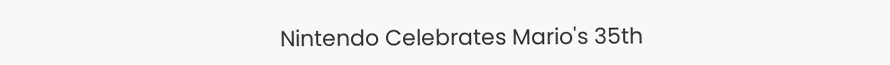Nintendo Celebrates Mario's 35th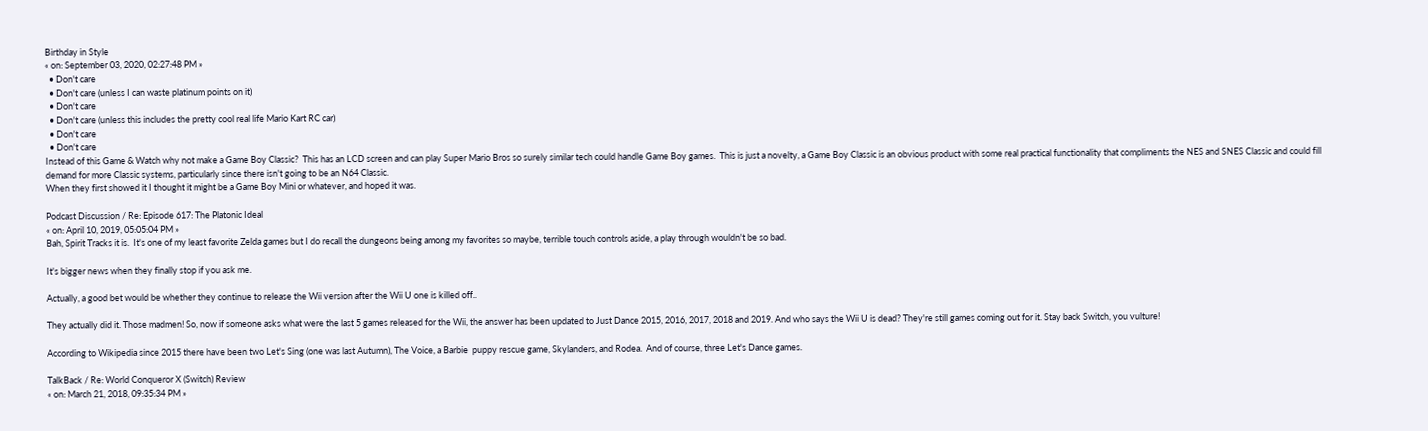Birthday in Style
« on: September 03, 2020, 02:27:48 PM »
  • Don't care
  • Don't care (unless I can waste platinum points on it)
  • Don't care
  • Don't care (unless this includes the pretty cool real life Mario Kart RC car)
  • Don't care
  • Don't care
Instead of this Game & Watch why not make a Game Boy Classic?  This has an LCD screen and can play Super Mario Bros so surely similar tech could handle Game Boy games.  This is just a novelty, a Game Boy Classic is an obvious product with some real practical functionality that compliments the NES and SNES Classic and could fill demand for more Classic systems, particularly since there isn't going to be an N64 Classic.
When they first showed it I thought it might be a Game Boy Mini or whatever, and hoped it was.

Podcast Discussion / Re: Episode 617: The Platonic Ideal
« on: April 10, 2019, 05:05:04 PM »
Bah, Spirit Tracks it is.  It's one of my least favorite Zelda games but I do recall the dungeons being among my favorites so maybe, terrible touch controls aside, a play through wouldn't be so bad.

It's bigger news when they finally stop if you ask me.

Actually, a good bet would be whether they continue to release the Wii version after the Wii U one is killed off..

They actually did it. Those madmen! So, now if someone asks what were the last 5 games released for the Wii, the answer has been updated to Just Dance 2015, 2016, 2017, 2018 and 2019. And who says the Wii U is dead? They're still games coming out for it. Stay back Switch, you vulture!

According to Wikipedia since 2015 there have been two Let's Sing (one was last Autumn), The Voice, a Barbie  puppy rescue game, Skylanders, and Rodea.  And of course, three Let's Dance games.

TalkBack / Re: World Conqueror X (Switch) Review
« on: March 21, 2018, 09:35:34 PM »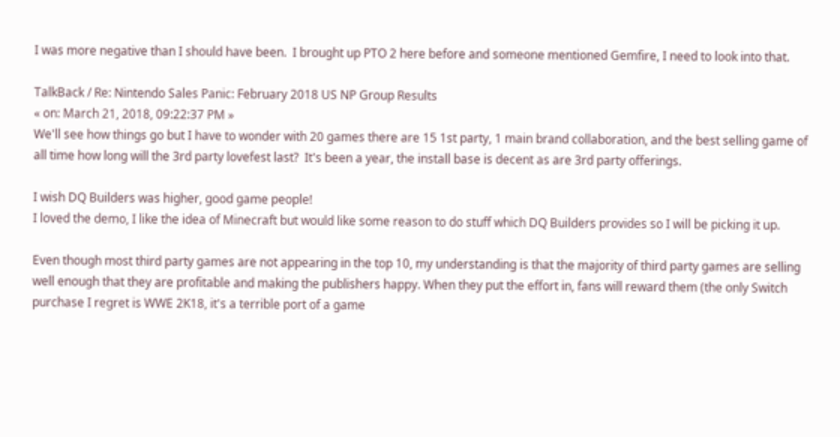I was more negative than I should have been.  I brought up PTO 2 here before and someone mentioned Gemfire, I need to look into that.

TalkBack / Re: Nintendo Sales Panic: February 2018 US NP Group Results
« on: March 21, 2018, 09:22:37 PM »
We'll see how things go but I have to wonder with 20 games there are 15 1st party, 1 main brand collaboration, and the best selling game of all time how long will the 3rd party lovefest last?  It's been a year, the install base is decent as are 3rd party offerings.

I wish DQ Builders was higher, good game people!
I loved the demo, I like the idea of Minecraft but would like some reason to do stuff which DQ Builders provides so I will be picking it up.

Even though most third party games are not appearing in the top 10, my understanding is that the majority of third party games are selling well enough that they are profitable and making the publishers happy. When they put the effort in, fans will reward them (the only Switch purchase I regret is WWE 2K18, it's a terrible port of a game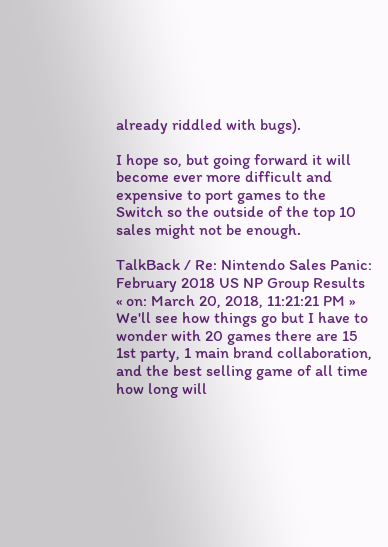already riddled with bugs).

I hope so, but going forward it will become ever more difficult and expensive to port games to the Switch so the outside of the top 10 sales might not be enough.

TalkBack / Re: Nintendo Sales Panic: February 2018 US NP Group Results
« on: March 20, 2018, 11:21:21 PM »
We'll see how things go but I have to wonder with 20 games there are 15 1st party, 1 main brand collaboration, and the best selling game of all time how long will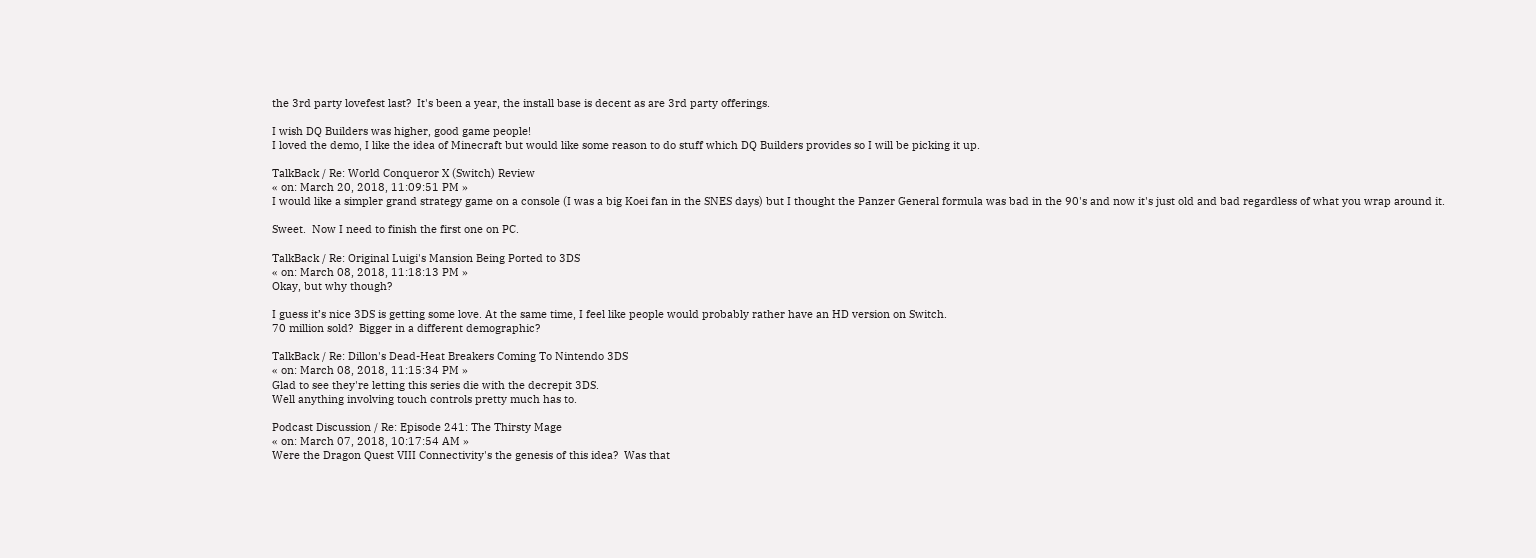the 3rd party lovefest last?  It's been a year, the install base is decent as are 3rd party offerings.

I wish DQ Builders was higher, good game people!
I loved the demo, I like the idea of Minecraft but would like some reason to do stuff which DQ Builders provides so I will be picking it up.

TalkBack / Re: World Conqueror X (Switch) Review
« on: March 20, 2018, 11:09:51 PM »
I would like a simpler grand strategy game on a console (I was a big Koei fan in the SNES days) but I thought the Panzer General formula was bad in the 90's and now it's just old and bad regardless of what you wrap around it.

Sweet.  Now I need to finish the first one on PC.

TalkBack / Re: Original Luigi's Mansion Being Ported to 3DS
« on: March 08, 2018, 11:18:13 PM »
Okay, but why though?

I guess it’s nice 3DS is getting some love. At the same time, I feel like people would probably rather have an HD version on Switch.
70 million sold?  Bigger in a different demographic?

TalkBack / Re: Dillon's Dead-Heat Breakers Coming To Nintendo 3DS
« on: March 08, 2018, 11:15:34 PM »
Glad to see they're letting this series die with the decrepit 3DS.
Well anything involving touch controls pretty much has to.

Podcast Discussion / Re: Episode 241: The Thirsty Mage
« on: March 07, 2018, 10:17:54 AM »
Were the Dragon Quest VIII Connectivity's the genesis of this idea?  Was that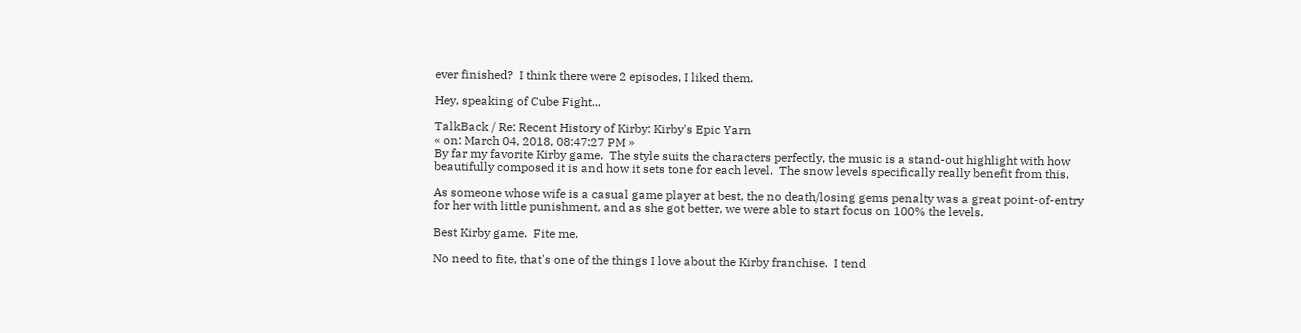ever finished?  I think there were 2 episodes, I liked them.

Hey, speaking of Cube Fight...

TalkBack / Re: Recent History of Kirby: Kirby's Epic Yarn
« on: March 04, 2018, 08:47:27 PM »
By far my favorite Kirby game.  The style suits the characters perfectly, the music is a stand-out highlight with how beautifully composed it is and how it sets tone for each level.  The snow levels specifically really benefit from this.

As someone whose wife is a casual game player at best, the no death/losing gems penalty was a great point-of-entry for her with little punishment, and as she got better, we were able to start focus on 100% the levels.

Best Kirby game.  Fite me.

No need to fite, that's one of the things I love about the Kirby franchise.  I tend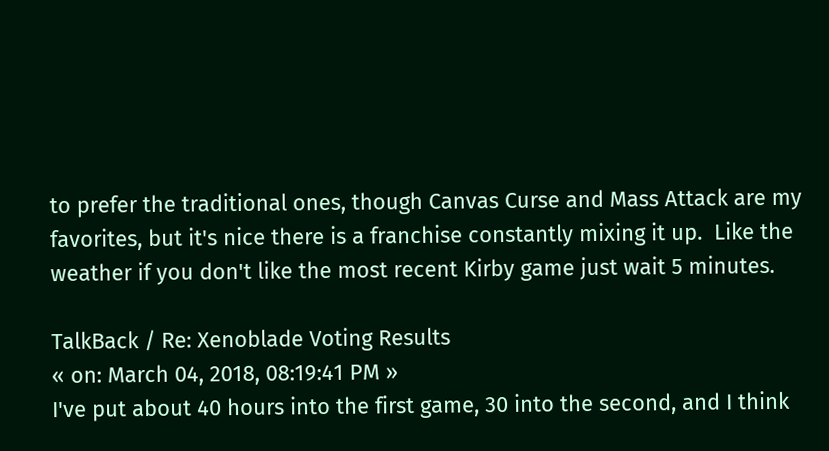to prefer the traditional ones, though Canvas Curse and Mass Attack are my favorites, but it's nice there is a franchise constantly mixing it up.  Like the weather if you don't like the most recent Kirby game just wait 5 minutes.

TalkBack / Re: Xenoblade Voting Results
« on: March 04, 2018, 08:19:41 PM »
I've put about 40 hours into the first game, 30 into the second, and I think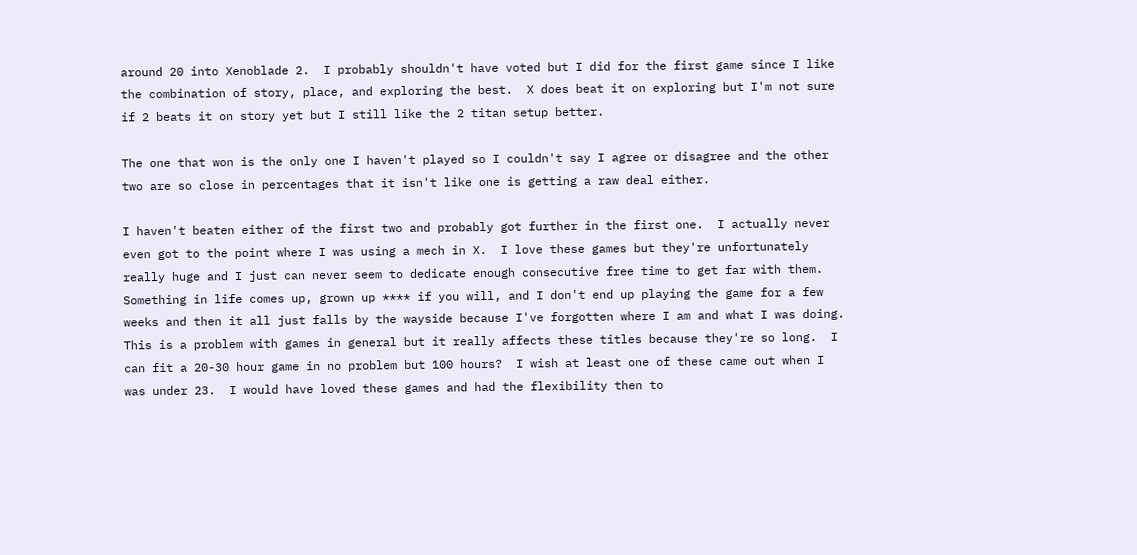around 20 into Xenoblade 2.  I probably shouldn't have voted but I did for the first game since I like the combination of story, place, and exploring the best.  X does beat it on exploring but I'm not sure if 2 beats it on story yet but I still like the 2 titan setup better.

The one that won is the only one I haven't played so I couldn't say I agree or disagree and the other two are so close in percentages that it isn't like one is getting a raw deal either.

I haven't beaten either of the first two and probably got further in the first one.  I actually never even got to the point where I was using a mech in X.  I love these games but they're unfortunately really huge and I just can never seem to dedicate enough consecutive free time to get far with them.  Something in life comes up, grown up **** if you will, and I don't end up playing the game for a few weeks and then it all just falls by the wayside because I've forgotten where I am and what I was doing.  This is a problem with games in general but it really affects these titles because they're so long.  I can fit a 20-30 hour game in no problem but 100 hours?  I wish at least one of these came out when I was under 23.  I would have loved these games and had the flexibility then to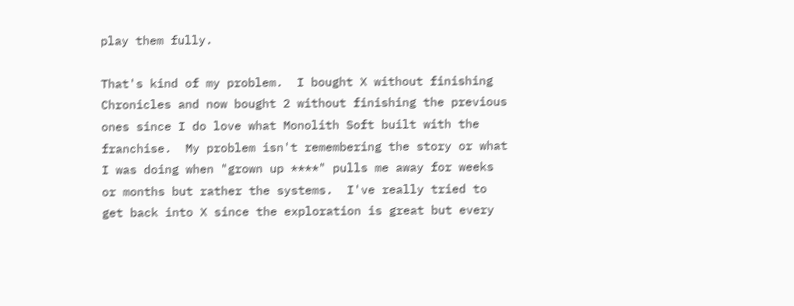play them fully.

That's kind of my problem.  I bought X without finishing Chronicles and now bought 2 without finishing the previous ones since I do love what Monolith Soft built with the franchise.  My problem isn't remembering the story or what I was doing when "grown up ****" pulls me away for weeks or months but rather the systems.  I've really tried to get back into X since the exploration is great but every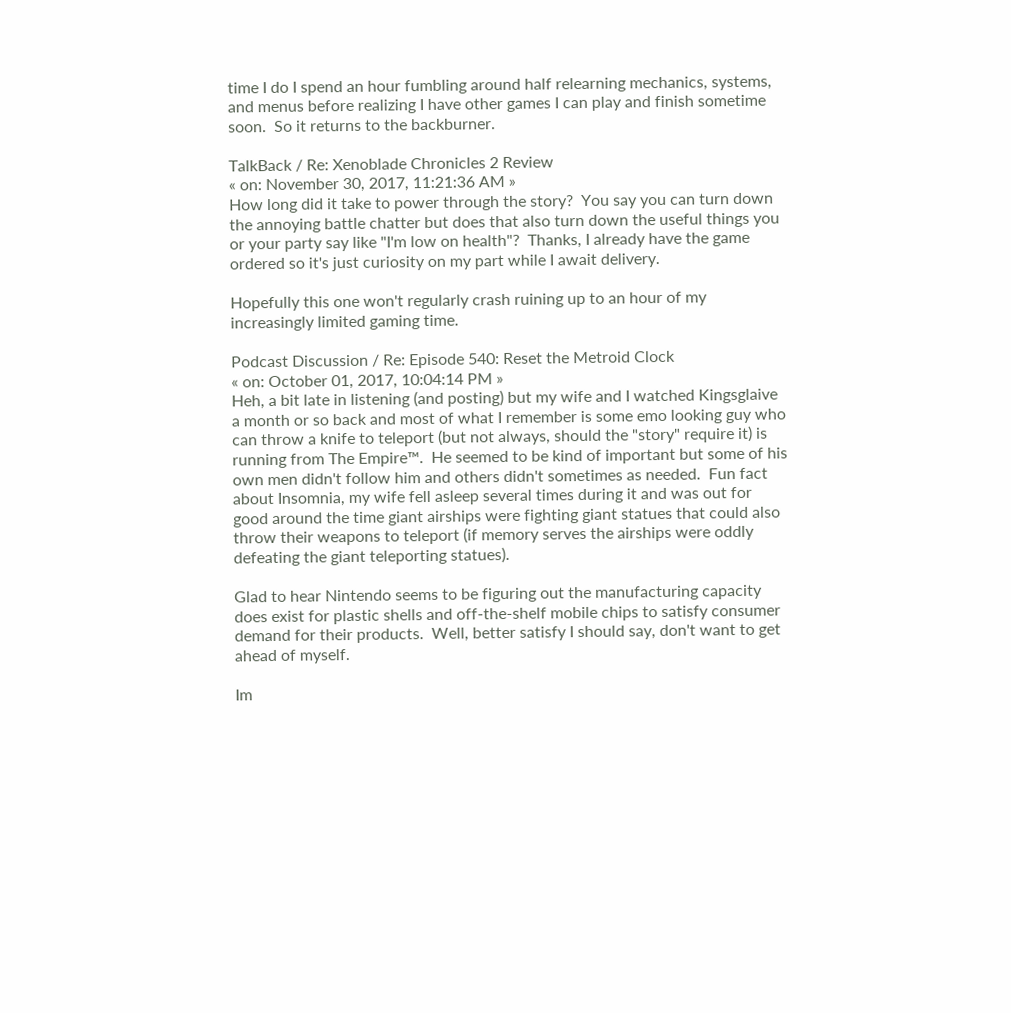time I do I spend an hour fumbling around half relearning mechanics, systems, and menus before realizing I have other games I can play and finish sometime soon.  So it returns to the backburner.

TalkBack / Re: Xenoblade Chronicles 2 Review
« on: November 30, 2017, 11:21:36 AM »
How long did it take to power through the story?  You say you can turn down the annoying battle chatter but does that also turn down the useful things you or your party say like "I'm low on health"?  Thanks, I already have the game ordered so it's just curiosity on my part while I await delivery.

Hopefully this one won't regularly crash ruining up to an hour of my increasingly limited gaming time.

Podcast Discussion / Re: Episode 540: Reset the Metroid Clock
« on: October 01, 2017, 10:04:14 PM »
Heh, a bit late in listening (and posting) but my wife and I watched Kingsglaive a month or so back and most of what I remember is some emo looking guy who can throw a knife to teleport (but not always, should the "story" require it) is running from The Empire™.  He seemed to be kind of important but some of his own men didn't follow him and others didn't sometimes as needed.  Fun fact about Insomnia, my wife fell asleep several times during it and was out for good around the time giant airships were fighting giant statues that could also throw their weapons to teleport (if memory serves the airships were oddly defeating the giant teleporting statues).

Glad to hear Nintendo seems to be figuring out the manufacturing capacity does exist for plastic shells and off-the-shelf mobile chips to satisfy consumer demand for their products.  Well, better satisfy I should say, don't want to get ahead of myself.

Im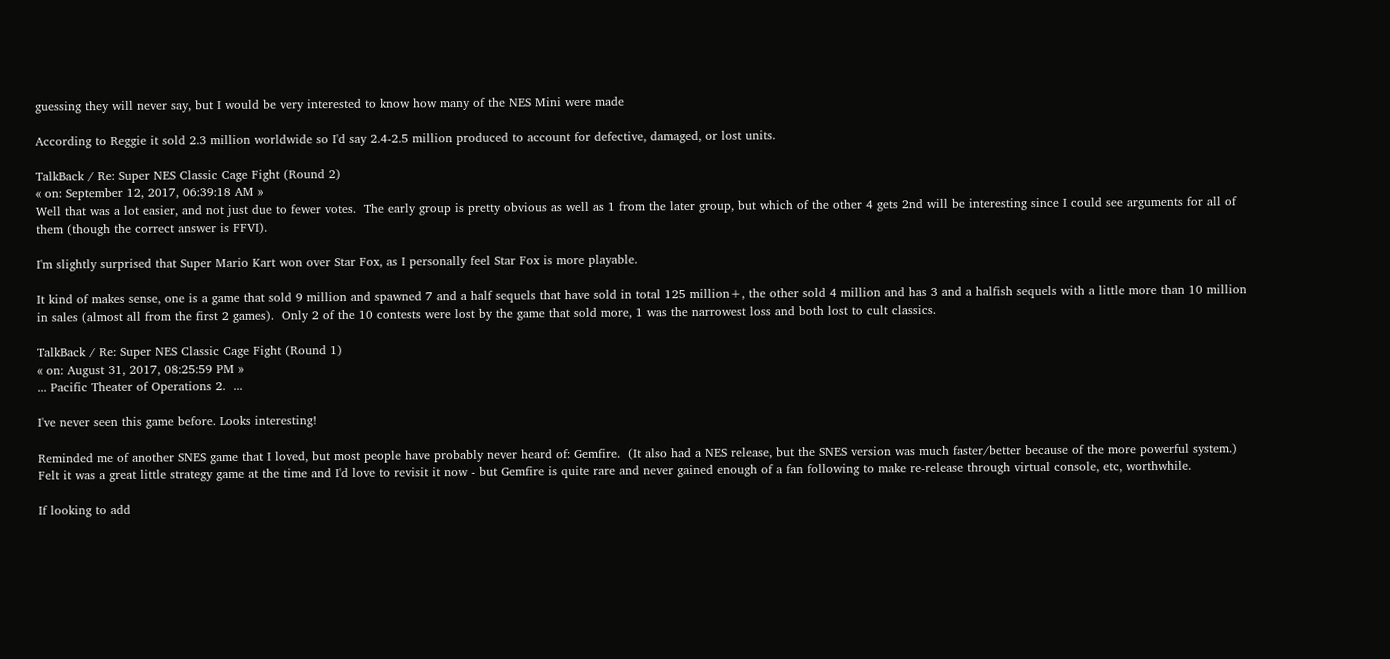guessing they will never say, but I would be very interested to know how many of the NES Mini were made

According to Reggie it sold 2.3 million worldwide so I'd say 2.4-2.5 million produced to account for defective, damaged, or lost units.

TalkBack / Re: Super NES Classic Cage Fight (Round 2)
« on: September 12, 2017, 06:39:18 AM »
Well that was a lot easier, and not just due to fewer votes.  The early group is pretty obvious as well as 1 from the later group, but which of the other 4 gets 2nd will be interesting since I could see arguments for all of them (though the correct answer is FFVI).

I'm slightly surprised that Super Mario Kart won over Star Fox, as I personally feel Star Fox is more playable.

It kind of makes sense, one is a game that sold 9 million and spawned 7 and a half sequels that have sold in total 125 million+, the other sold 4 million and has 3 and a halfish sequels with a little more than 10 million in sales (almost all from the first 2 games).  Only 2 of the 10 contests were lost by the game that sold more, 1 was the narrowest loss and both lost to cult classics.

TalkBack / Re: Super NES Classic Cage Fight (Round 1)
« on: August 31, 2017, 08:25:59 PM »
... Pacific Theater of Operations 2.  ...

I've never seen this game before. Looks interesting!

Reminded me of another SNES game that I loved, but most people have probably never heard of: Gemfire.  (It also had a NES release, but the SNES version was much faster/better because of the more powerful system.)  Felt it was a great little strategy game at the time and I'd love to revisit it now - but Gemfire is quite rare and never gained enough of a fan following to make re-release through virtual console, etc, worthwhile.

If looking to add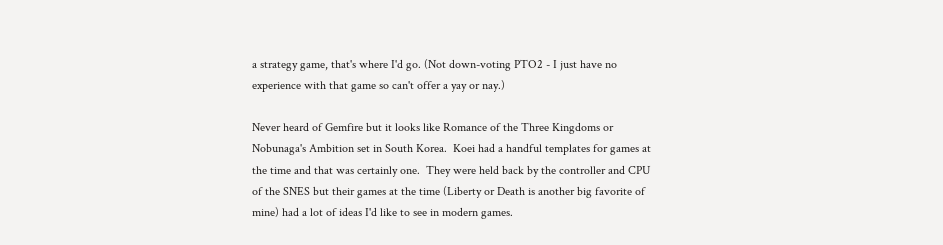a strategy game, that's where I'd go. (Not down-voting PTO2 - I just have no experience with that game so can't offer a yay or nay.)

Never heard of Gemfire but it looks like Romance of the Three Kingdoms or Nobunaga's Ambition set in South Korea.  Koei had a handful templates for games at the time and that was certainly one.  They were held back by the controller and CPU of the SNES but their games at the time (Liberty or Death is another big favorite of mine) had a lot of ideas I'd like to see in modern games.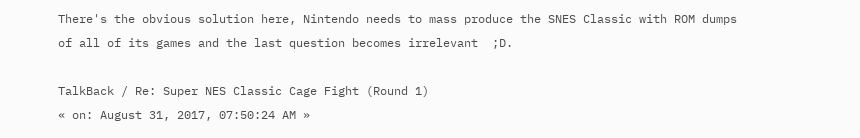There's the obvious solution here, Nintendo needs to mass produce the SNES Classic with ROM dumps of all of its games and the last question becomes irrelevant  ;D.

TalkBack / Re: Super NES Classic Cage Fight (Round 1)
« on: August 31, 2017, 07:50:24 AM »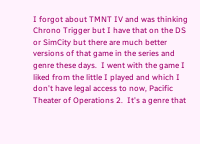I forgot about TMNT IV and was thinking Chrono Trigger but I have that on the DS or SimCity but there are much better versions of that game in the series and genre these days.  I went with the game I liked from the little I played and which I don't have legal access to now, Pacific Theater of Operations 2.  It's a genre that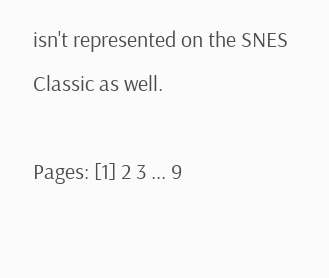isn't represented on the SNES Classic as well.

Pages: [1] 2 3 ... 9